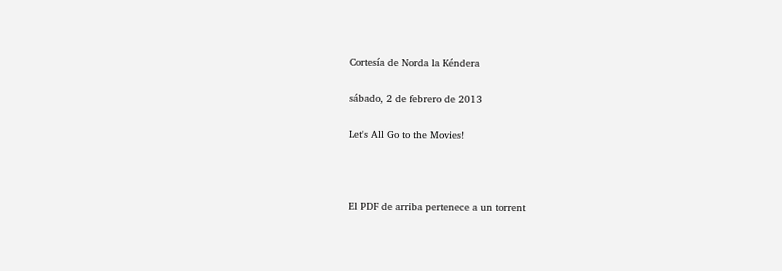Cortesía de Norda la Kéndera

sábado, 2 de febrero de 2013

Let's All Go to the Movies!



El PDF de arriba pertenece a un torrent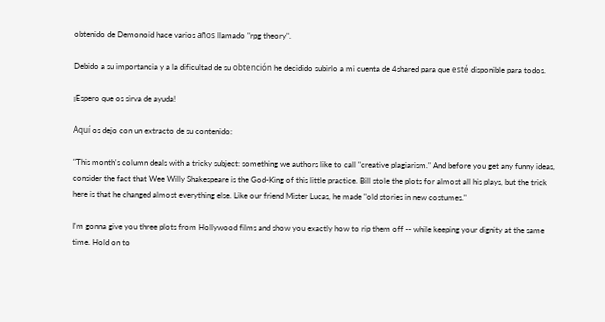obtenido de Demonoid hace varios años llamado "rpg theory".

Debido a su importancia y a la dificultad de su obtención he decidido subirlo a mi cuenta de 4shared para que esté disponible para todos.

¡Espero que os sirva de ayuda!

Aquí os dejo con un extracto de su contenido:

"This month's column deals with a tricky subject: something we authors like to call "creative plagiarism." And before you get any funny ideas, consider the fact that Wee Willy Shakespeare is the God-King of this little practice. Bill stole the plots for almost all his plays, but the trick here is that he changed almost everything else. Like our friend Mister Lucas, he made "old stories in new costumes."

I'm gonna give you three plots from Hollywood films and show you exactly how to rip them off -- while keeping your dignity at the same time. Hold on to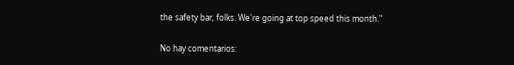the safety bar, folks. We're going at top speed this month."

No hay comentarios: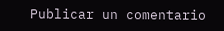Publicar un comentario